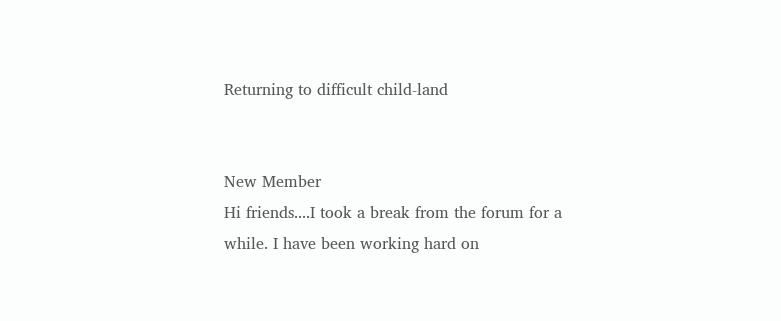Returning to difficult child-land


New Member
Hi friends....I took a break from the forum for a while. I have been working hard on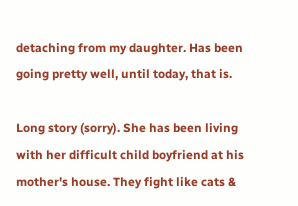detaching from my daughter. Has been going pretty well, until today, that is.

Long story (sorry). She has been living with her difficult child boyfriend at his mother's house. They fight like cats &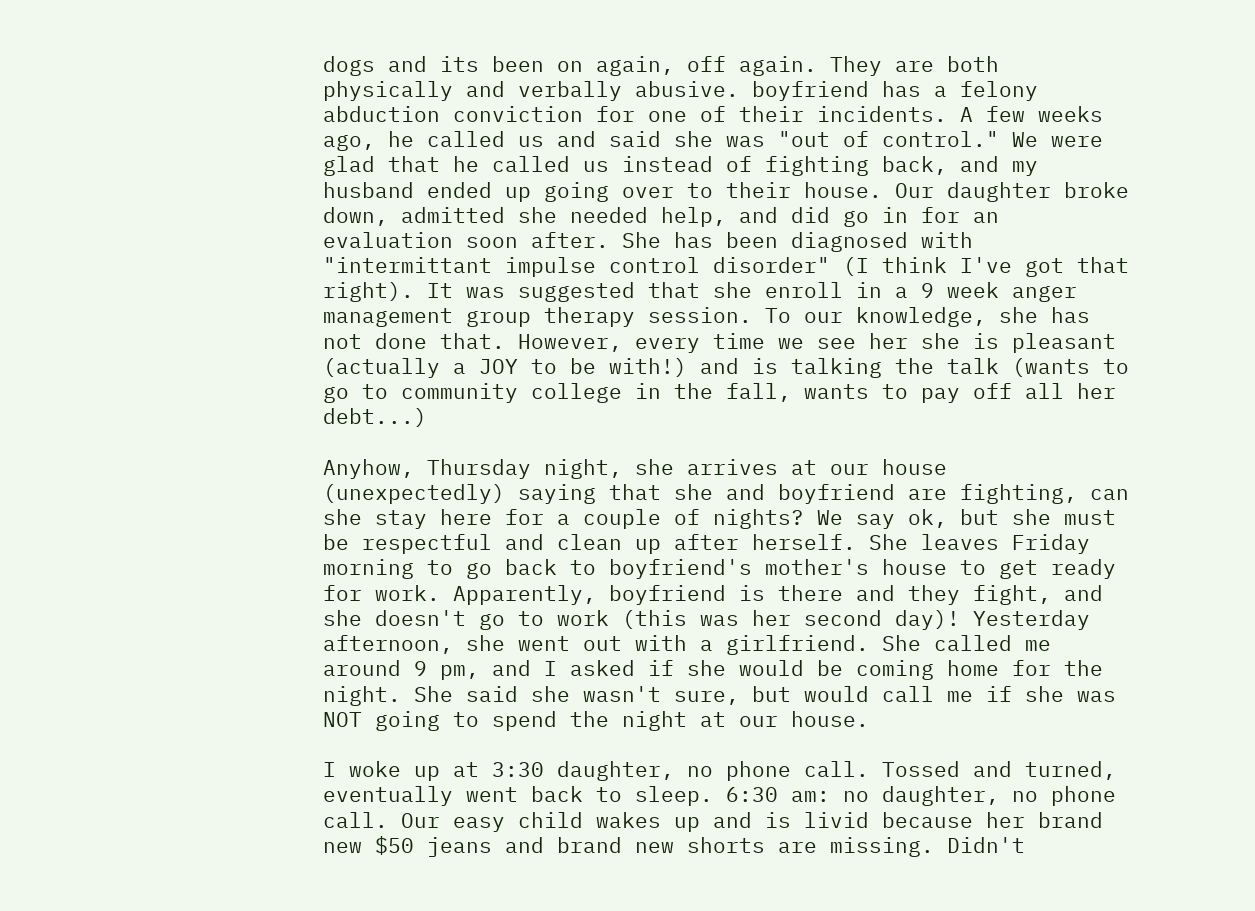dogs and its been on again, off again. They are both physically and verbally abusive. boyfriend has a felony abduction conviction for one of their incidents. A few weeks ago, he called us and said she was "out of control." We were glad that he called us instead of fighting back, and my husband ended up going over to their house. Our daughter broke down, admitted she needed help, and did go in for an evaluation soon after. She has been diagnosed with "intermittant impulse control disorder" (I think I've got that right). It was suggested that she enroll in a 9 week anger management group therapy session. To our knowledge, she has not done that. However, every time we see her she is pleasant (actually a JOY to be with!) and is talking the talk (wants to go to community college in the fall, wants to pay off all her debt...)

Anyhow, Thursday night, she arrives at our house (unexpectedly) saying that she and boyfriend are fighting, can she stay here for a couple of nights? We say ok, but she must be respectful and clean up after herself. She leaves Friday morning to go back to boyfriend's mother's house to get ready for work. Apparently, boyfriend is there and they fight, and she doesn't go to work (this was her second day)! Yesterday afternoon, she went out with a girlfriend. She called me around 9 pm, and I asked if she would be coming home for the night. She said she wasn't sure, but would call me if she was NOT going to spend the night at our house.

I woke up at 3:30 daughter, no phone call. Tossed and turned, eventually went back to sleep. 6:30 am: no daughter, no phone call. Our easy child wakes up and is livid because her brand new $50 jeans and brand new shorts are missing. Didn't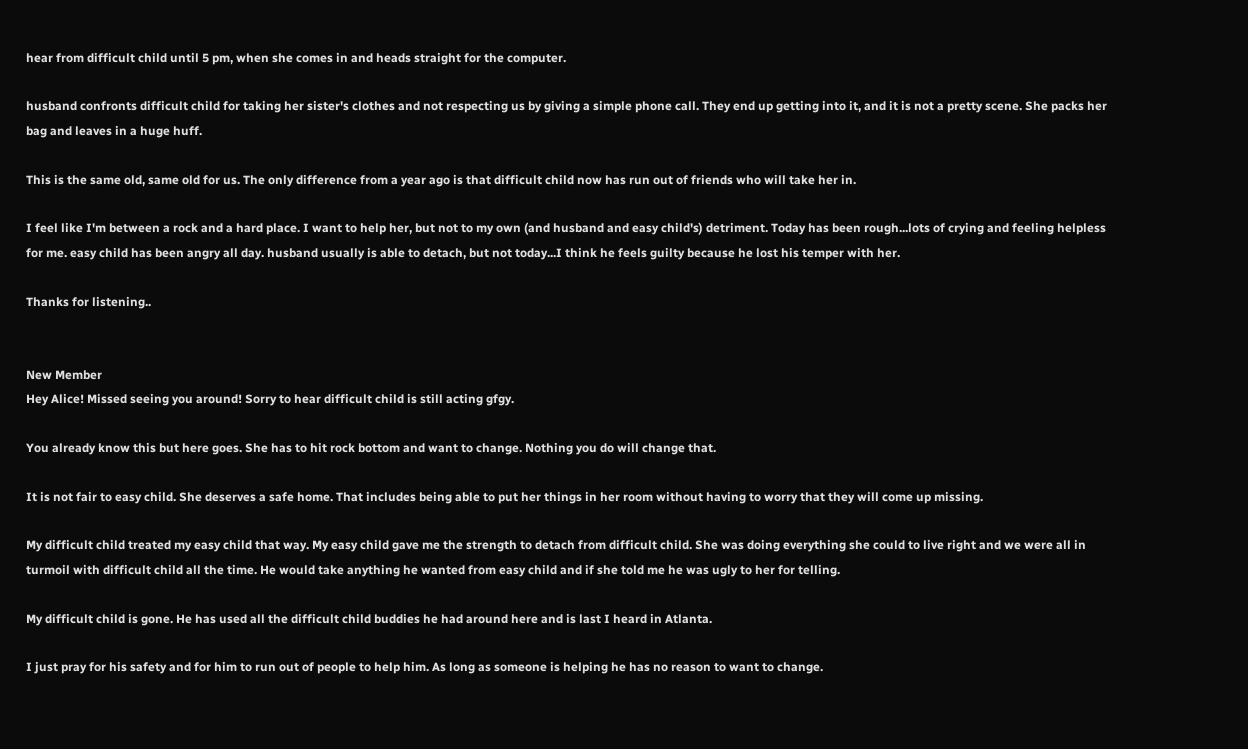hear from difficult child until 5 pm, when she comes in and heads straight for the computer.

husband confronts difficult child for taking her sister's clothes and not respecting us by giving a simple phone call. They end up getting into it, and it is not a pretty scene. She packs her bag and leaves in a huge huff.

This is the same old, same old for us. The only difference from a year ago is that difficult child now has run out of friends who will take her in.

I feel like I'm between a rock and a hard place. I want to help her, but not to my own (and husband and easy child's) detriment. Today has been rough...lots of crying and feeling helpless for me. easy child has been angry all day. husband usually is able to detach, but not today...I think he feels guilty because he lost his temper with her.

Thanks for listening..


New Member
Hey Alice! Missed seeing you around! Sorry to hear difficult child is still acting gfgy.

You already know this but here goes. She has to hit rock bottom and want to change. Nothing you do will change that.

It is not fair to easy child. She deserves a safe home. That includes being able to put her things in her room without having to worry that they will come up missing.

My difficult child treated my easy child that way. My easy child gave me the strength to detach from difficult child. She was doing everything she could to live right and we were all in turmoil with difficult child all the time. He would take anything he wanted from easy child and if she told me he was ugly to her for telling.

My difficult child is gone. He has used all the difficult child buddies he had around here and is last I heard in Atlanta.

I just pray for his safety and for him to run out of people to help him. As long as someone is helping he has no reason to want to change.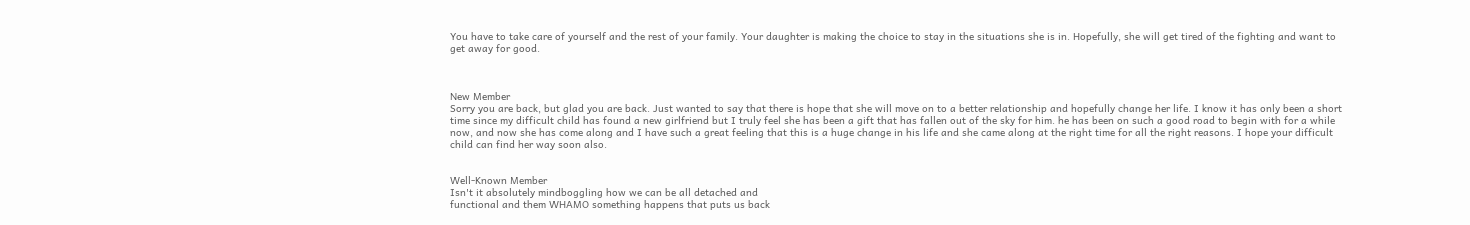You have to take care of yourself and the rest of your family. Your daughter is making the choice to stay in the situations she is in. Hopefully, she will get tired of the fighting and want to get away for good.



New Member
Sorry you are back, but glad you are back. Just wanted to say that there is hope that she will move on to a better relationship and hopefully change her life. I know it has only been a short time since my difficult child has found a new girlfriend but I truly feel she has been a gift that has fallen out of the sky for him. he has been on such a good road to begin with for a while now, and now she has come along and I have such a great feeling that this is a huge change in his life and she came along at the right time for all the right reasons. I hope your difficult child can find her way soon also.


Well-Known Member
Isn't it absolutely mindboggling how we can be all detached and
functional and them WHAMO something happens that puts us back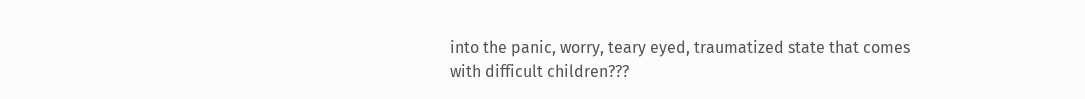into the panic, worry, teary eyed, traumatized state that comes
with difficult children???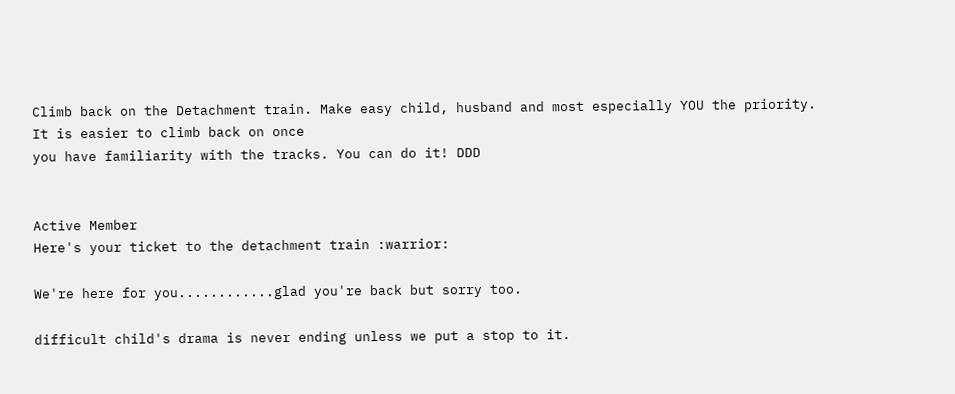Climb back on the Detachment train. Make easy child, husband and most especially YOU the priority. It is easier to climb back on once
you have familiarity with the tracks. You can do it! DDD


Active Member
Here's your ticket to the detachment train :warrior:

We're here for you............glad you're back but sorry too.

difficult child's drama is never ending unless we put a stop to it.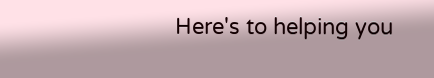Here's to helping you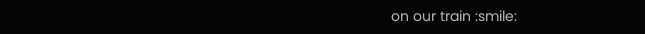on our train :smile: